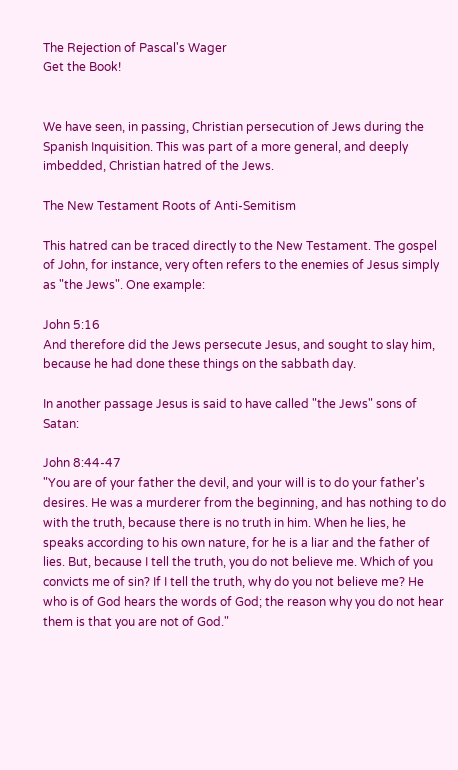The Rejection of Pascal's Wager
Get the Book!


We have seen, in passing, Christian persecution of Jews during the Spanish Inquisition. This was part of a more general, and deeply imbedded, Christian hatred of the Jews.

The New Testament Roots of Anti-Semitism

This hatred can be traced directly to the New Testament. The gospel of John, for instance, very often refers to the enemies of Jesus simply as "the Jews". One example:

John 5:16
And therefore did the Jews persecute Jesus, and sought to slay him, because he had done these things on the sabbath day.

In another passage Jesus is said to have called "the Jews" sons of Satan:

John 8:44-47
"You are of your father the devil, and your will is to do your father's desires. He was a murderer from the beginning, and has nothing to do with the truth, because there is no truth in him. When he lies, he speaks according to his own nature, for he is a liar and the father of lies. But, because I tell the truth, you do not believe me. Which of you convicts me of sin? If I tell the truth, why do you not believe me? He who is of God hears the words of God; the reason why you do not hear them is that you are not of God."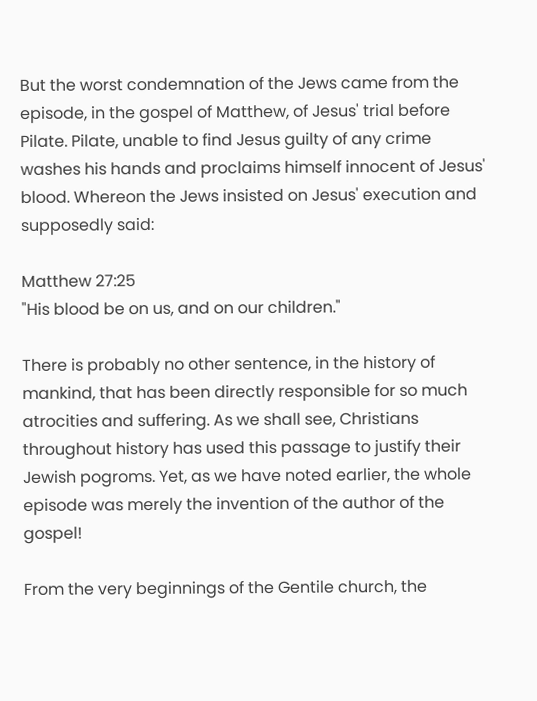But the worst condemnation of the Jews came from the episode, in the gospel of Matthew, of Jesus' trial before Pilate. Pilate, unable to find Jesus guilty of any crime washes his hands and proclaims himself innocent of Jesus' blood. Whereon the Jews insisted on Jesus' execution and supposedly said:

Matthew 27:25
"His blood be on us, and on our children."

There is probably no other sentence, in the history of mankind, that has been directly responsible for so much atrocities and suffering. As we shall see, Christians throughout history has used this passage to justify their Jewish pogroms. Yet, as we have noted earlier, the whole episode was merely the invention of the author of the gospel!

From the very beginnings of the Gentile church, the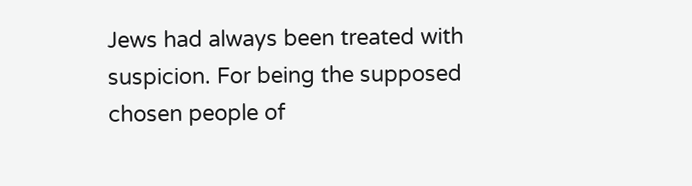Jews had always been treated with suspicion. For being the supposed chosen people of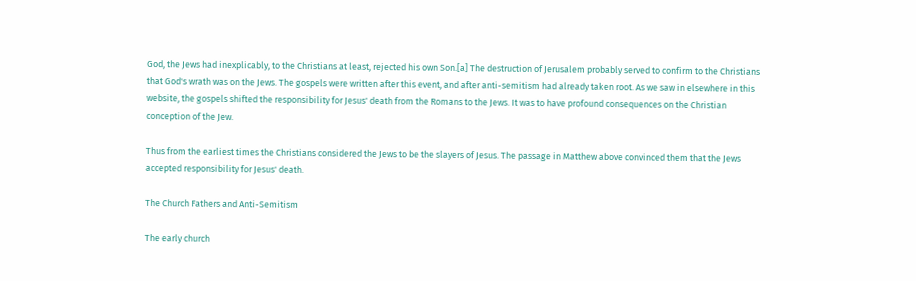God, the Jews had inexplicably, to the Christians at least, rejected his own Son.[a] The destruction of Jerusalem probably served to confirm to the Christians that God's wrath was on the Jews. The gospels were written after this event, and after anti-semitism had already taken root. As we saw in elsewhere in this website, the gospels shifted the responsibility for Jesus' death from the Romans to the Jews. It was to have profound consequences on the Christian conception of the Jew.

Thus from the earliest times the Christians considered the Jews to be the slayers of Jesus. The passage in Matthew above convinced them that the Jews accepted responsibility for Jesus' death.

The Church Fathers and Anti-Semitism

The early church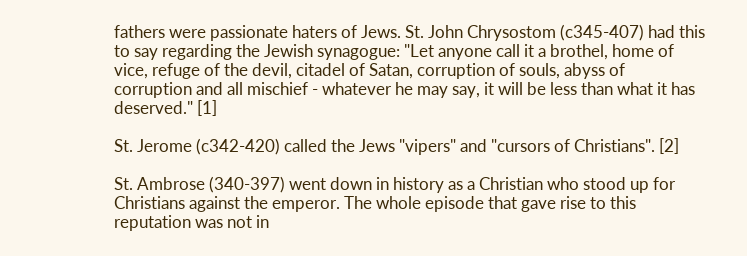fathers were passionate haters of Jews. St. John Chrysostom (c345-407) had this to say regarding the Jewish synagogue: "Let anyone call it a brothel, home of vice, refuge of the devil, citadel of Satan, corruption of souls, abyss of corruption and all mischief - whatever he may say, it will be less than what it has deserved." [1]

St. Jerome (c342-420) called the Jews "vipers" and "cursors of Christians". [2]

St. Ambrose (340-397) went down in history as a Christian who stood up for Christians against the emperor. The whole episode that gave rise to this reputation was not in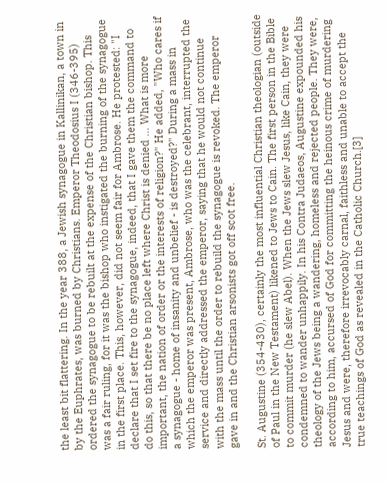the least bit flattering. In the year 388, a Jewish synagogue in Kallinikan, a town in by the Euphrates, was burned by Christians. Emperor Theodosius I (346-395) ordered the synagogue to be rebuilt at the expense of the Christian bishop. This was a fair ruling, for it was the bishop who instigated the burning of the synagogue in the first place. This, however, did not seem fair for Ambrose. He protested: "I declare that I set fire to the synagogue, indeed, that I gave them the command to do this, so that there be no place left where Christ is denied ... What is more important, the nation of order or the interests of religion?" He added, "Who cares if a synagogue - home of insanity and unbelief - is destroyed?" During a mass in which the emperor was present, Ambrose, who was the celebrant, interrupted the service and directly addressed the emperor, saying that he would not continue with the mass until the order to rebuild the synagogue is revoked. The emperor gave in and the Christian arsonists got off scot free.

St. Augustine (354-430), certainly the most influential Christian theologian (outside of Paul in the New Testament) likened to Jews to Cain. The first person in the Bible to commit murder (he slew Abel). When the Jews slew Jesus, like Cain, they were condemned to wander unhappily. In his Contra Judaeos, Augustine expounded his theology of the Jews being a wandering, homeless and rejected people. They were, according to him, accursed of God for committing the heinous crime of murdering Jesus and were, therefore irrevocably carnal, faithless and unable to accept the true teachings of God as revealed in the Catholic Church.[3]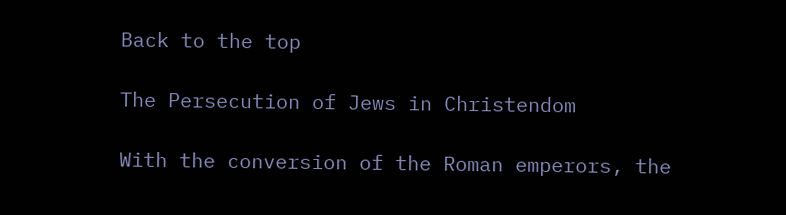Back to the top

The Persecution of Jews in Christendom

With the conversion of the Roman emperors, the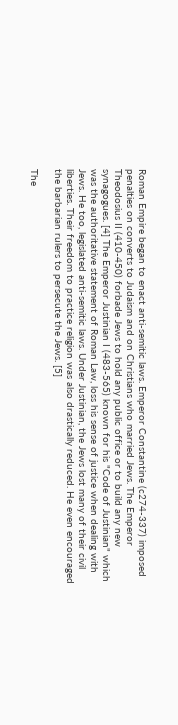Roman Empire began to enact anti-semitic laws. Emperor Constantine (c274-337) imposed penalties on converts to Judaism and on Christians who married Jews. The Emperor Theodosius II (410-450) forbade Jews to hold any public office or to build any new synagogues. [4] The Emperor Justinian I (483-565) known for his "Code of Justinian" which was the authoritative statement of Roman Law, loss his sense of justice when dealing with Jews. He too, legislated anti-semitic laws. Under Justinian, the Jews lost many of their civil liberties. Their freedom to practice religion was also drastically reduced. He even encouraged the barbarian rulers to persecute the Jews. [5]

The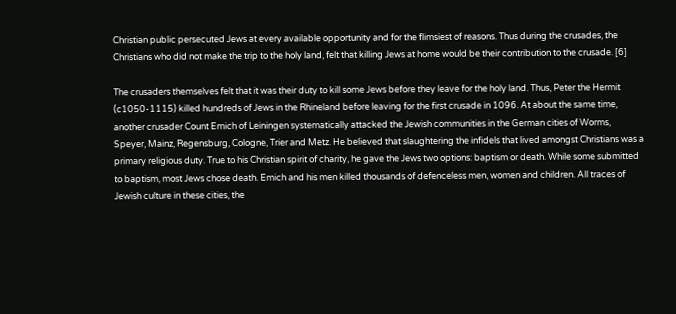Christian public persecuted Jews at every available opportunity and for the flimsiest of reasons. Thus during the crusades, the Christians who did not make the trip to the holy land, felt that killing Jews at home would be their contribution to the crusade. [6]

The crusaders themselves felt that it was their duty to kill some Jews before they leave for the holy land. Thus, Peter the Hermit (c1050-1115) killed hundreds of Jews in the Rhineland before leaving for the first crusade in 1096. At about the same time, another crusader Count Emich of Leiningen systematically attacked the Jewish communities in the German cities of Worms, Speyer, Mainz, Regensburg, Cologne, Trier and Metz. He believed that slaughtering the infidels that lived amongst Christians was a primary religious duty. True to his Christian spirit of charity, he gave the Jews two options: baptism or death. While some submitted to baptism, most Jews chose death. Emich and his men killed thousands of defenceless men, women and children. All traces of Jewish culture in these cities, the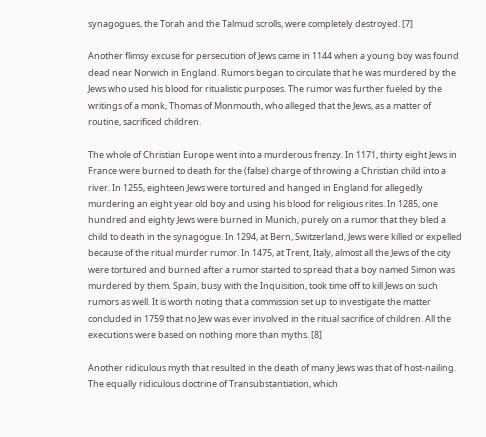synagogues, the Torah and the Talmud scrolls, were completely destroyed. [7]

Another flimsy excuse for persecution of Jews came in 1144 when a young boy was found dead near Norwich in England. Rumors began to circulate that he was murdered by the Jews who used his blood for ritualistic purposes. The rumor was further fueled by the writings of a monk, Thomas of Monmouth, who alleged that the Jews, as a matter of routine, sacrificed children.

The whole of Christian Europe went into a murderous frenzy. In 1171, thirty eight Jews in France were burned to death for the (false) charge of throwing a Christian child into a river. In 1255, eighteen Jews were tortured and hanged in England for allegedly murdering an eight year old boy and using his blood for religious rites. In 1285, one hundred and eighty Jews were burned in Munich, purely on a rumor that they bled a child to death in the synagogue. In 1294, at Bern, Switzerland, Jews were killed or expelled because of the ritual murder rumor. In 1475, at Trent, Italy, almost all the Jews of the city were tortured and burned after a rumor started to spread that a boy named Simon was murdered by them. Spain, busy with the Inquisition, took time off to kill Jews on such rumors as well. It is worth noting that a commission set up to investigate the matter concluded in 1759 that no Jew was ever involved in the ritual sacrifice of children. All the executions were based on nothing more than myths. [8]

Another ridiculous myth that resulted in the death of many Jews was that of host-nailing. The equally ridiculous doctrine of Transubstantiation, which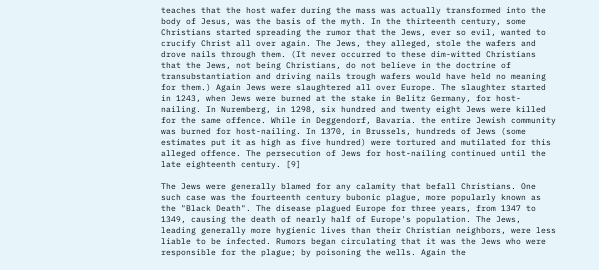teaches that the host wafer during the mass was actually transformed into the body of Jesus, was the basis of the myth. In the thirteenth century, some Christians started spreading the rumor that the Jews, ever so evil, wanted to crucify Christ all over again. The Jews, they alleged, stole the wafers and drove nails through them. (It never occurred to these dim-witted Christians that the Jews, not being Christians, do not believe in the doctrine of transubstantiation and driving nails trough wafers would have held no meaning for them.) Again Jews were slaughtered all over Europe. The slaughter started in 1243, when Jews were burned at the stake in Belitz Germany, for host-nailing. In Nuremberg, in 1298, six hundred and twenty eight Jews were killed for the same offence. While in Deggendorf, Bavaria. the entire Jewish community was burned for host-nailing. In 1370, in Brussels, hundreds of Jews (some estimates put it as high as five hundred) were tortured and mutilated for this alleged offence. The persecution of Jews for host-nailing continued until the late eighteenth century. [9]

The Jews were generally blamed for any calamity that befall Christians. One such case was the fourteenth century bubonic plague, more popularly known as the "Black Death". The disease plagued Europe for three years, from 1347 to 1349, causing the death of nearly half of Europe's population. The Jews, leading generally more hygienic lives than their Christian neighbors, were less liable to be infected. Rumors began circulating that it was the Jews who were responsible for the plague; by poisoning the wells. Again the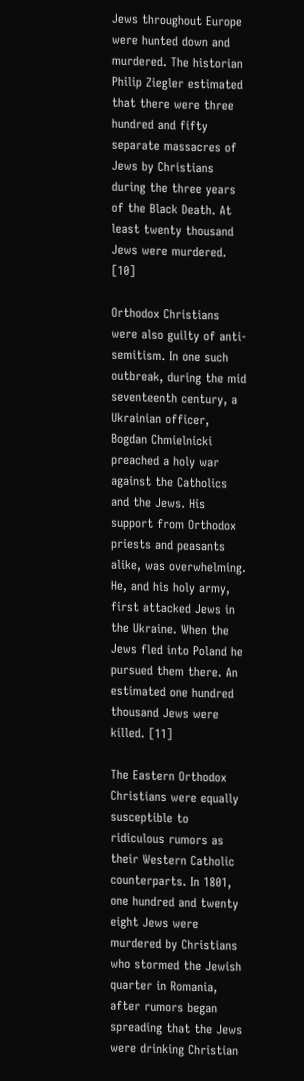Jews throughout Europe were hunted down and murdered. The historian Philip Ziegler estimated that there were three hundred and fifty separate massacres of Jews by Christians during the three years of the Black Death. At least twenty thousand Jews were murdered. [10]

Orthodox Christians were also guilty of anti-semitism. In one such outbreak, during the mid seventeenth century, a Ukrainian officer, Bogdan Chmielnicki preached a holy war against the Catholics and the Jews. His support from Orthodox priests and peasants alike, was overwhelming. He, and his holy army, first attacked Jews in the Ukraine. When the Jews fled into Poland he pursued them there. An estimated one hundred thousand Jews were killed. [11]

The Eastern Orthodox Christians were equally susceptible to ridiculous rumors as their Western Catholic counterparts. In 1801, one hundred and twenty eight Jews were murdered by Christians who stormed the Jewish quarter in Romania, after rumors began spreading that the Jews were drinking Christian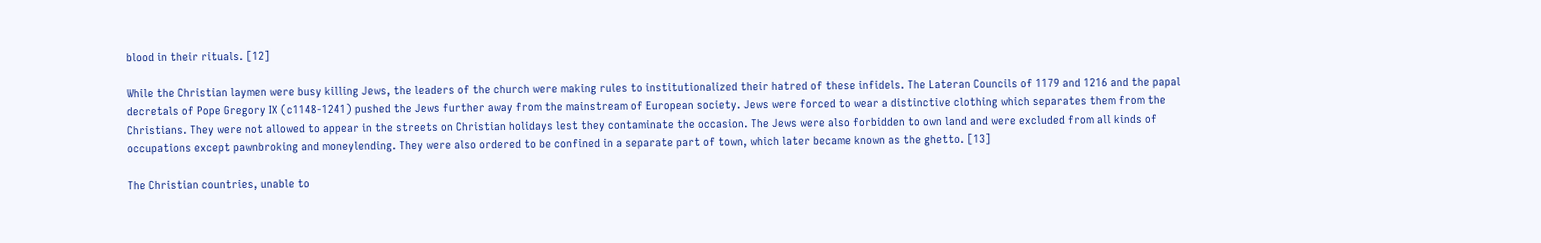blood in their rituals. [12]

While the Christian laymen were busy killing Jews, the leaders of the church were making rules to institutionalized their hatred of these infidels. The Lateran Councils of 1179 and 1216 and the papal decretals of Pope Gregory IX (c1148-1241) pushed the Jews further away from the mainstream of European society. Jews were forced to wear a distinctive clothing which separates them from the Christians. They were not allowed to appear in the streets on Christian holidays lest they contaminate the occasion. The Jews were also forbidden to own land and were excluded from all kinds of occupations except pawnbroking and moneylending. They were also ordered to be confined in a separate part of town, which later became known as the ghetto. [13]

The Christian countries, unable to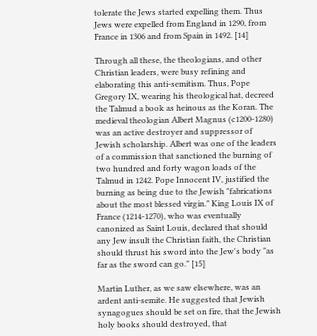tolerate the Jews started expelling them. Thus Jews were expelled from England in 1290, from France in 1306 and from Spain in 1492. [14]

Through all these, the theologians, and other Christian leaders, were busy refining and elaborating this anti-semitism. Thus, Pope Gregory IX, wearing his theological hat, decreed the Talmud a book as heinous as the Koran. The medieval theologian Albert Magnus (c1200-1280) was an active destroyer and suppressor of Jewish scholarship. Albert was one of the leaders of a commission that sanctioned the burning of two hundred and forty wagon loads of the Talmud in 1242. Pope Innocent IV, justified the burning as being due to the Jewish "fabrications about the most blessed virgin." King Louis IX of France (1214-1270), who was eventually canonized as Saint Louis, declared that should any Jew insult the Christian faith, the Christian should thrust his sword into the Jew's body "as far as the sword can go." [15]

Martin Luther, as we saw elsewhere, was an ardent anti-semite. He suggested that Jewish synagogues should be set on fire, that the Jewish holy books should destroyed, that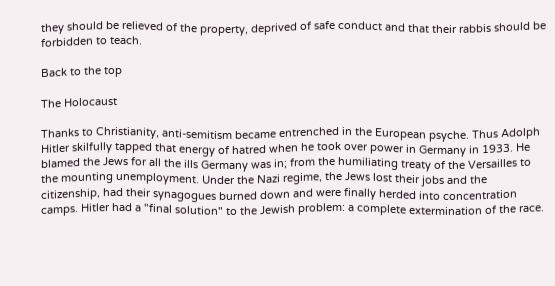they should be relieved of the property, deprived of safe conduct and that their rabbis should be forbidden to teach.

Back to the top

The Holocaust

Thanks to Christianity, anti-semitism became entrenched in the European psyche. Thus Adolph Hitler skilfully tapped that energy of hatred when he took over power in Germany in 1933. He blamed the Jews for all the ills Germany was in; from the humiliating treaty of the Versailles to the mounting unemployment. Under the Nazi regime, the Jews lost their jobs and the citizenship, had their synagogues burned down and were finally herded into concentration camps. Hitler had a "final solution" to the Jewish problem: a complete extermination of the race.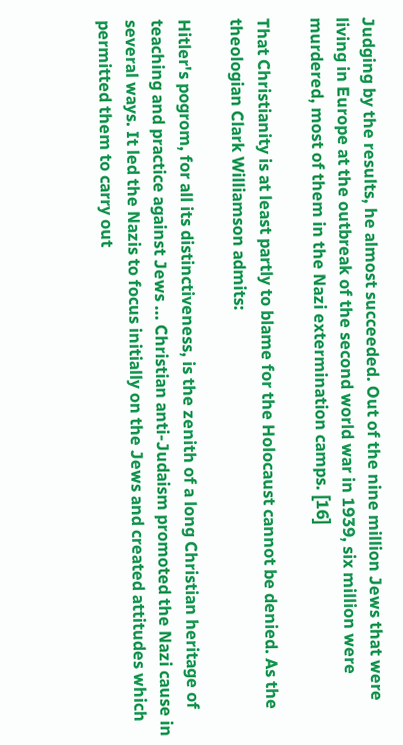Judging by the results, he almost succeeded. Out of the nine million Jews that were living in Europe at the outbreak of the second world war in 1939, six million were murdered, most of them in the Nazi extermination camps. [16]

That Christianity is at least partly to blame for the Holocaust cannot be denied. As the theologian Clark Williamson admits:

Hitler's pogrom, for all its distinctiveness, is the zenith of a long Christian heritage of teaching and practice against Jews ... Christian anti-Judaism promoted the Nazi cause in several ways. It led the Nazis to focus initially on the Jews and created attitudes which permitted them to carry out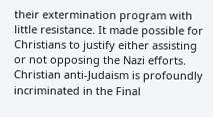their extermination program with little resistance. It made possible for Christians to justify either assisting or not opposing the Nazi efforts. Christian anti-Judaism is profoundly incriminated in the Final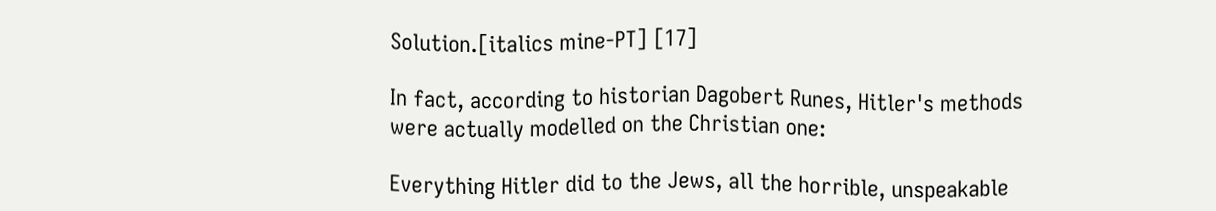Solution.[italics mine-PT] [17]

In fact, according to historian Dagobert Runes, Hitler's methods were actually modelled on the Christian one:

Everything Hitler did to the Jews, all the horrible, unspeakable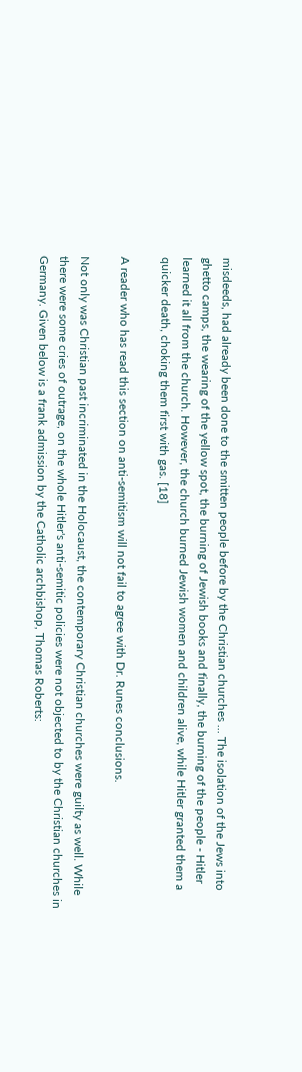misdeeds, had already been done to the smitten people before by the Christian churches ... The isolation of the Jews into ghetto camps, the wearing of the yellow spot, the burning of Jewish books and finally, the burning of the people - Hitler learned it all from the church. However, the church burned Jewish women and children alive, while Hitler granted them a quicker death, choking them first with gas. [18]

A reader who has read this section on anti-semitism will not fail to agree with Dr. Runes conclusions.

Not only was Christian past incriminated in the Holocaust, the contemporary Christian churches were guilty as well. While there were some cries of outrage, on the whole Hitler's anti-semitic policies were not objected to by the Christian churches in Germany. Given below is a frank admission by the Catholic archbishop, Thomas Roberts: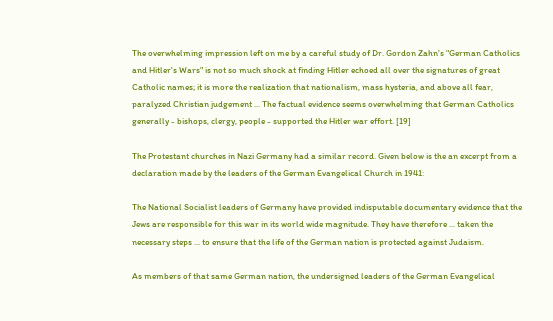The overwhelming impression left on me by a careful study of Dr. Gordon Zahn's "German Catholics and Hitler's Wars" is not so much shock at finding Hitler echoed all over the signatures of great Catholic names; it is more the realization that nationalism, mass hysteria, and above all fear, paralyzed Christian judgement ... The factual evidence seems overwhelming that German Catholics generally - bishops, clergy, people - supported the Hitler war effort. [19]

The Protestant churches in Nazi Germany had a similar record. Given below is the an excerpt from a declaration made by the leaders of the German Evangelical Church in 1941:

The National Socialist leaders of Germany have provided indisputable documentary evidence that the Jews are responsible for this war in its world wide magnitude. They have therefore ... taken the necessary steps ... to ensure that the life of the German nation is protected against Judaism.

As members of that same German nation, the undersigned leaders of the German Evangelical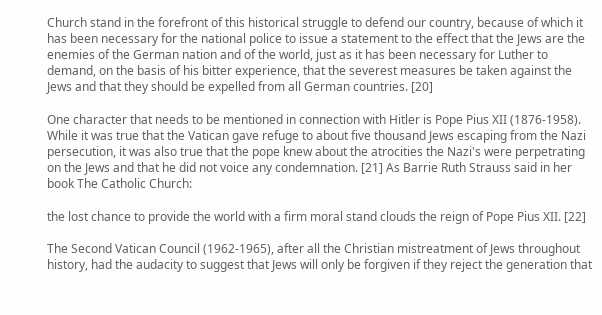Church stand in the forefront of this historical struggle to defend our country, because of which it has been necessary for the national police to issue a statement to the effect that the Jews are the enemies of the German nation and of the world, just as it has been necessary for Luther to demand, on the basis of his bitter experience, that the severest measures be taken against the Jews and that they should be expelled from all German countries. [20]

One character that needs to be mentioned in connection with Hitler is Pope Pius XII (1876-1958). While it was true that the Vatican gave refuge to about five thousand Jews escaping from the Nazi persecution, it was also true that the pope knew about the atrocities the Nazi's were perpetrating on the Jews and that he did not voice any condemnation. [21] As Barrie Ruth Strauss said in her book The Catholic Church:

the lost chance to provide the world with a firm moral stand clouds the reign of Pope Pius XII. [22]

The Second Vatican Council (1962-1965), after all the Christian mistreatment of Jews throughout history, had the audacity to suggest that Jews will only be forgiven if they reject the generation that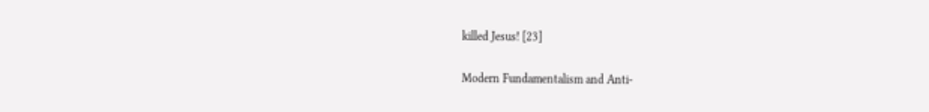killed Jesus! [23]

Modern Fundamentalism and Anti-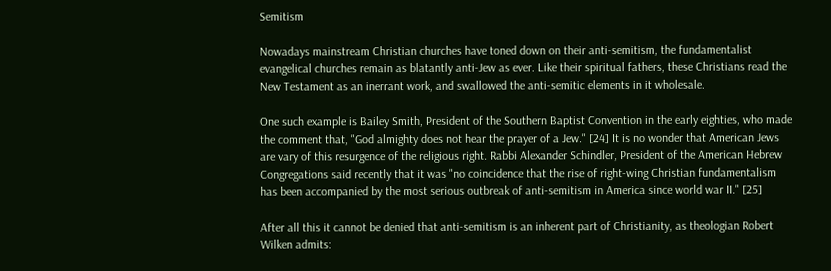Semitism

Nowadays mainstream Christian churches have toned down on their anti-semitism, the fundamentalist evangelical churches remain as blatantly anti-Jew as ever. Like their spiritual fathers, these Christians read the New Testament as an inerrant work, and swallowed the anti-semitic elements in it wholesale.

One such example is Bailey Smith, President of the Southern Baptist Convention in the early eighties, who made the comment that, "God almighty does not hear the prayer of a Jew." [24] It is no wonder that American Jews are vary of this resurgence of the religious right. Rabbi Alexander Schindler, President of the American Hebrew Congregations said recently that it was "no coincidence that the rise of right-wing Christian fundamentalism has been accompanied by the most serious outbreak of anti-semitism in America since world war II." [25]

After all this it cannot be denied that anti-semitism is an inherent part of Christianity, as theologian Robert Wilken admits: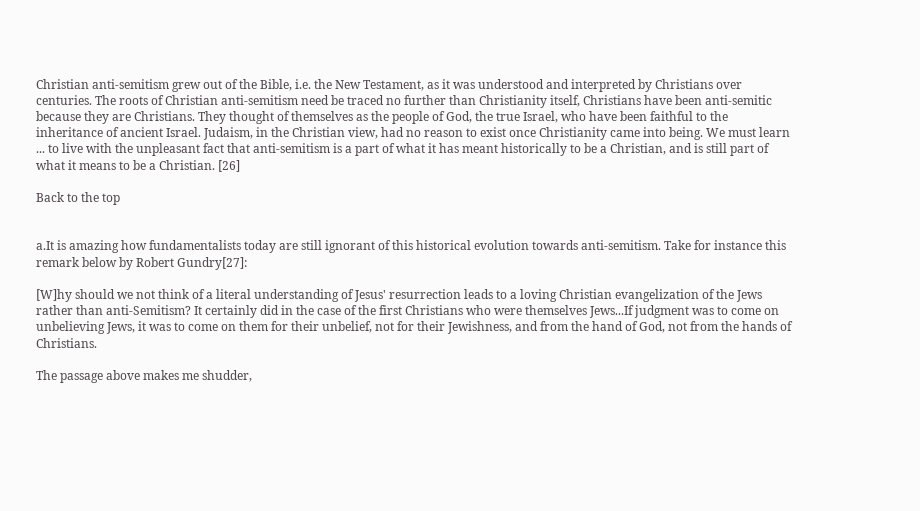Christian anti-semitism grew out of the Bible, i.e. the New Testament, as it was understood and interpreted by Christians over centuries. The roots of Christian anti-semitism need be traced no further than Christianity itself, Christians have been anti-semitic because they are Christians. They thought of themselves as the people of God, the true Israel, who have been faithful to the inheritance of ancient Israel. Judaism, in the Christian view, had no reason to exist once Christianity came into being. We must learn ... to live with the unpleasant fact that anti-semitism is a part of what it has meant historically to be a Christian, and is still part of what it means to be a Christian. [26]

Back to the top


a.It is amazing how fundamentalists today are still ignorant of this historical evolution towards anti-semitism. Take for instance this remark below by Robert Gundry[27]:

[W]hy should we not think of a literal understanding of Jesus' resurrection leads to a loving Christian evangelization of the Jews rather than anti-Semitism? It certainly did in the case of the first Christians who were themselves Jews...If judgment was to come on unbelieving Jews, it was to come on them for their unbelief, not for their Jewishness, and from the hand of God, not from the hands of Christians.

The passage above makes me shudder,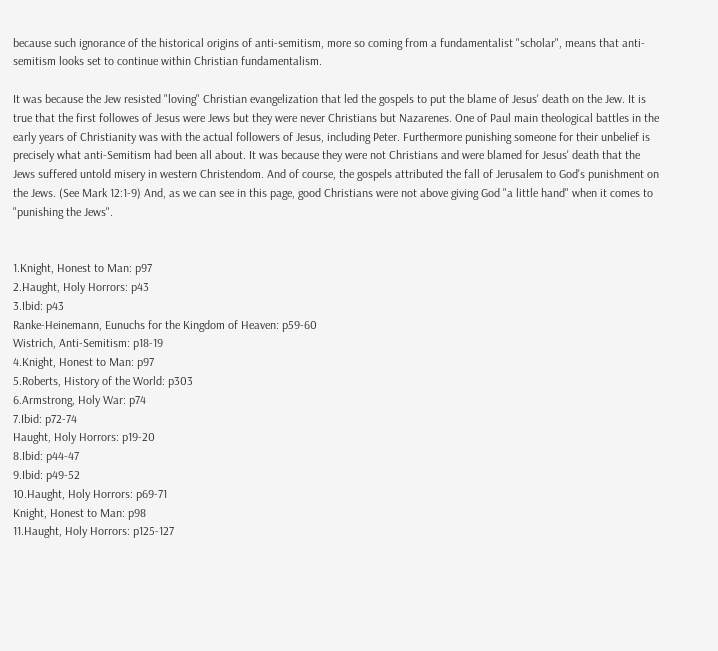because such ignorance of the historical origins of anti-semitism, more so coming from a fundamentalist "scholar", means that anti-semitism looks set to continue within Christian fundamentalism.

It was because the Jew resisted "loving" Christian evangelization that led the gospels to put the blame of Jesus' death on the Jew. It is true that the first followes of Jesus were Jews but they were never Christians but Nazarenes. One of Paul main theological battles in the early years of Christianity was with the actual followers of Jesus, including Peter. Furthermore punishing someone for their unbelief is precisely what anti-Semitism had been all about. It was because they were not Christians and were blamed for Jesus' death that the Jews suffered untold misery in western Christendom. And of course, the gospels attributed the fall of Jerusalem to God's punishment on the Jews. (See Mark 12:1-9) And, as we can see in this page, good Christians were not above giving God "a little hand" when it comes to "punishing the Jews".


1.Knight, Honest to Man: p97
2.Haught, Holy Horrors: p43
3.Ibid: p43
Ranke-Heinemann, Eunuchs for the Kingdom of Heaven: p59-60
Wistrich, Anti-Semitism: p18-19
4.Knight, Honest to Man: p97
5.Roberts, History of the World: p303
6.Armstrong, Holy War: p74
7.Ibid: p72-74
Haught, Holy Horrors: p19-20
8.Ibid: p44-47
9.Ibid: p49-52
10.Haught, Holy Horrors: p69-71
Knight, Honest to Man: p98
11.Haught, Holy Horrors: p125-127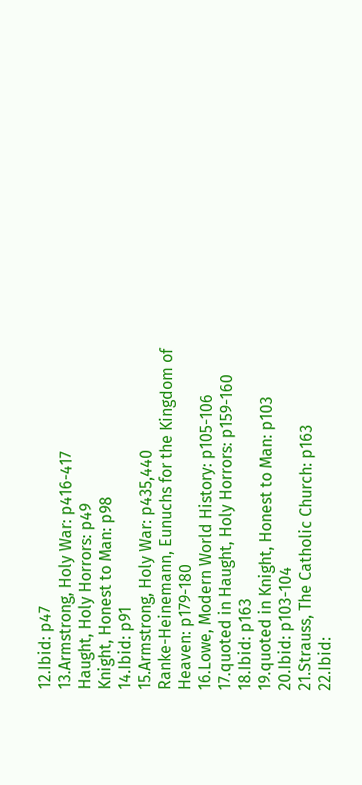12.Ibid: p47
13.Armstrong, Holy War: p416-417
Haught, Holy Horrors: p49
Knight, Honest to Man: p98
14.Ibid: p91
15.Armstrong, Holy War: p435,440
Ranke-Heinemann, Eunuchs for the Kingdom of Heaven: p179-180
16.Lowe, Modern World History: p105-106
17.quoted in Haught, Holy Horrors: p159-160
18.Ibid: p163
19.quoted in Knight, Honest to Man: p103
20.Ibid: p103-104
21.Strauss, The Catholic Church: p163
22.Ibid: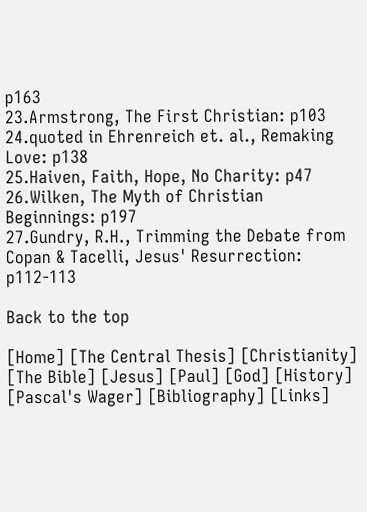p163
23.Armstrong, The First Christian: p103
24.quoted in Ehrenreich et. al., Remaking Love: p138
25.Haiven, Faith, Hope, No Charity: p47
26.Wilken, The Myth of Christian Beginnings: p197
27.Gundry, R.H., Trimming the Debate from Copan & Tacelli, Jesus' Resurrection: p112-113

Back to the top

[Home] [The Central Thesis] [Christianity] [The Bible] [Jesus] [Paul] [God] [History] [Pascal's Wager] [Bibliography] [Links]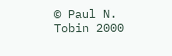© Paul N. Tobin 2000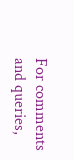For comments and queries,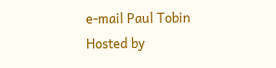e-mail Paul Tobin
Hosted by